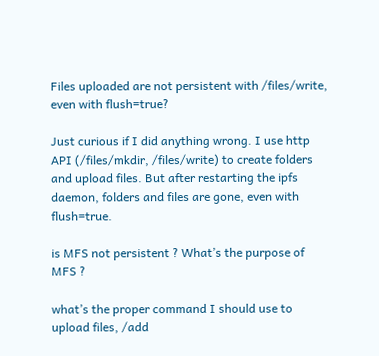Files uploaded are not persistent with /files/write, even with flush=true?

Just curious if I did anything wrong. I use http API (/files/mkdir, /files/write) to create folders and upload files. But after restarting the ipfs daemon, folders and files are gone, even with flush=true.

is MFS not persistent ? What’s the purpose of MFS ?

what’s the proper command I should use to upload files, /add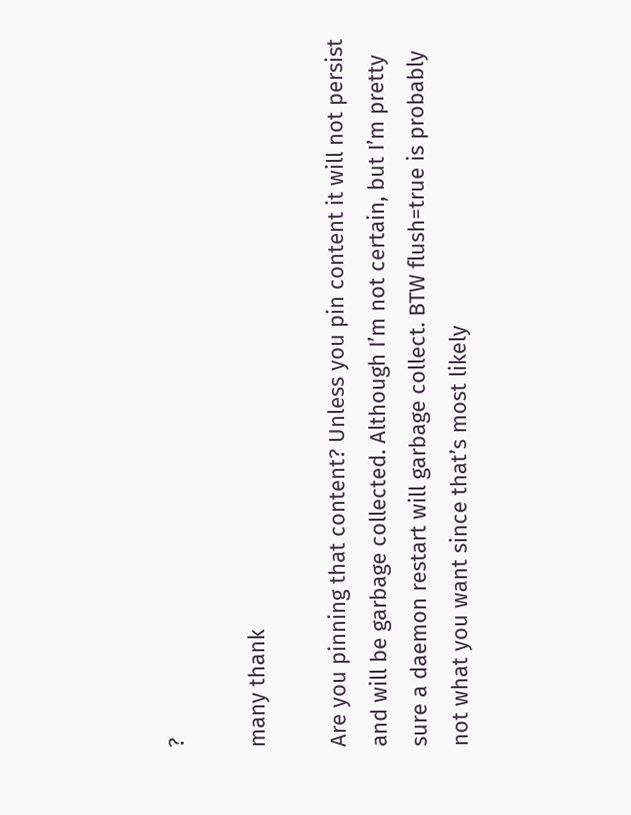?

many thank

Are you pinning that content? Unless you pin content it will not persist and will be garbage collected. Although I’m not certain, but I’m pretty sure a daemon restart will garbage collect. BTW flush=true is probably not what you want since that’s most likely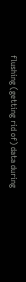flushing (getting rid of) data during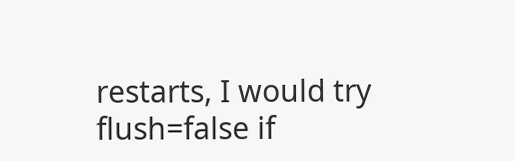restarts, I would try flush=false if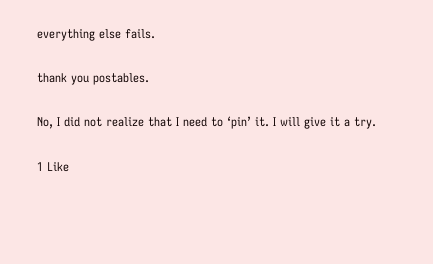everything else fails.

thank you postables.

No, I did not realize that I need to ‘pin’ it. I will give it a try.

1 Like